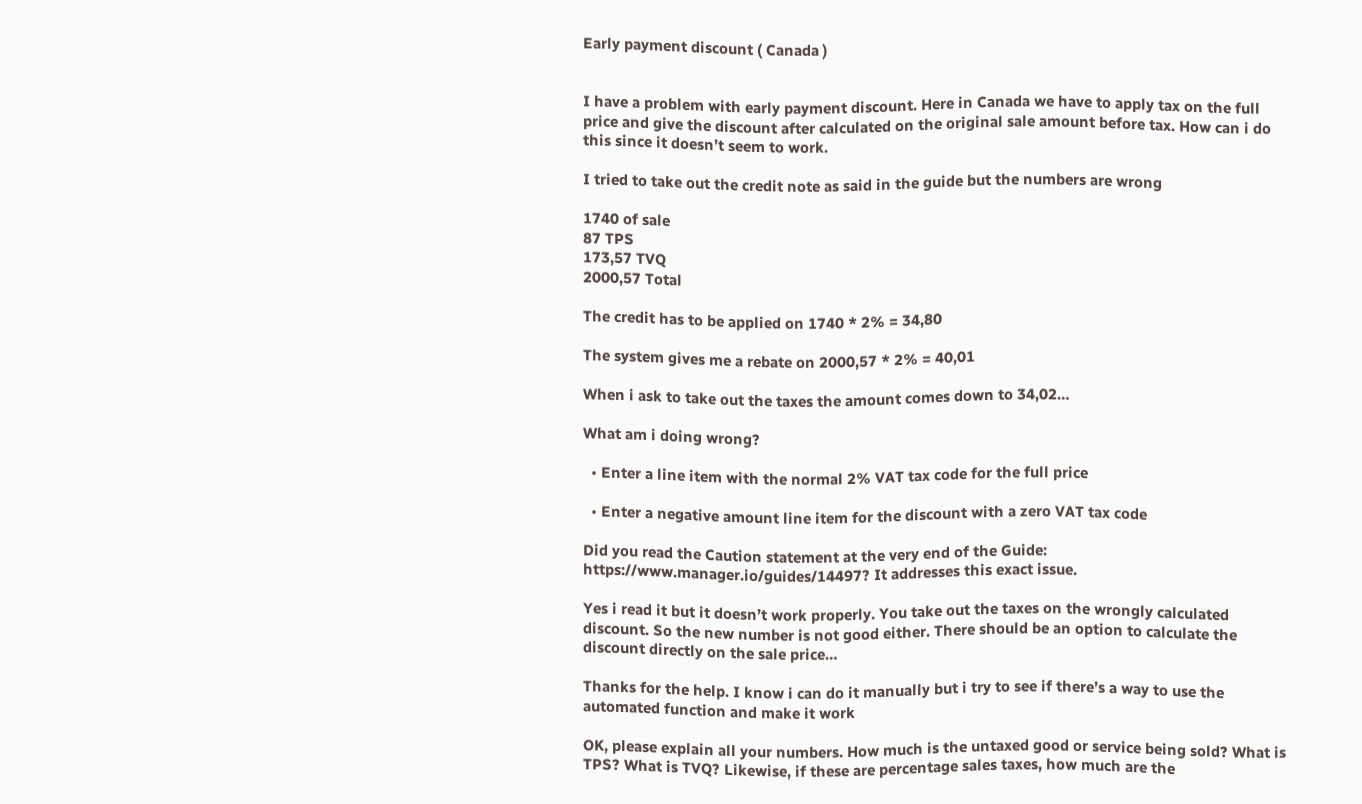Early payment discount ( Canada )


I have a problem with early payment discount. Here in Canada we have to apply tax on the full price and give the discount after calculated on the original sale amount before tax. How can i do this since it doesn’t seem to work.

I tried to take out the credit note as said in the guide but the numbers are wrong

1740 of sale
87 TPS
173,57 TVQ
2000,57 Total

The credit has to be applied on 1740 * 2% = 34,80

The system gives me a rebate on 2000,57 * 2% = 40,01

When i ask to take out the taxes the amount comes down to 34,02…

What am i doing wrong?

  • Enter a line item with the normal 2% VAT tax code for the full price

  • Enter a negative amount line item for the discount with a zero VAT tax code

Did you read the Caution statement at the very end of the Guide: https://www.manager.io/guides/14497? It addresses this exact issue.

Yes i read it but it doesn’t work properly. You take out the taxes on the wrongly calculated discount. So the new number is not good either. There should be an option to calculate the discount directly on the sale price…

Thanks for the help. I know i can do it manually but i try to see if there’s a way to use the automated function and make it work

OK, please explain all your numbers. How much is the untaxed good or service being sold? What is TPS? What is TVQ? Likewise, if these are percentage sales taxes, how much are the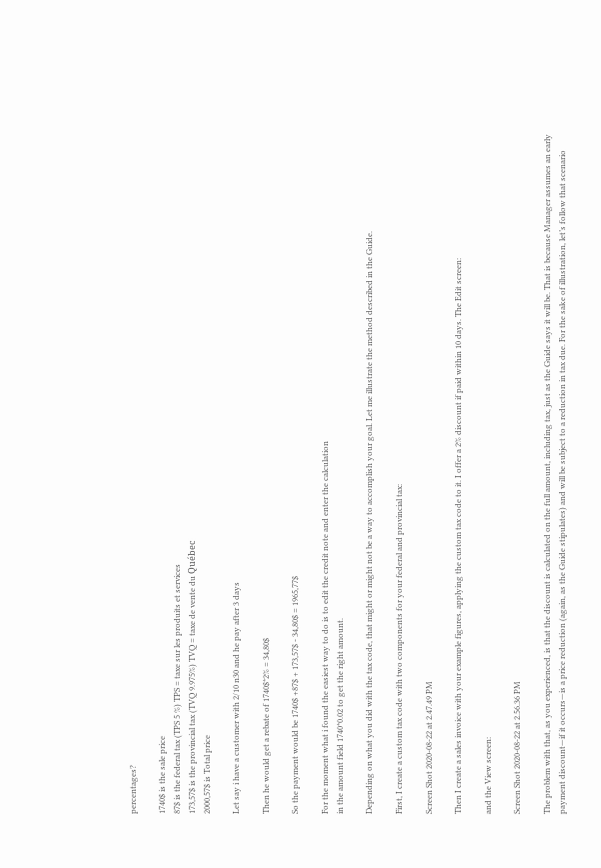percentages?

1740$ is the sale price
87$ is the federal tax (TPS 5 %) TPS = taxe sur les produits et services
173,57$ is the provincial tax (TVQ 9.975%) TVQ = taxe de vente du Québec
2000,57$ is Total price

Let say i have a customer with 2/10 n30 and he pay after 3 days

Then he would get a rebate of 1740$*2% = 34,80$

So the payment would be 1740$ +87$ + 173,57$ - 34,80$ = 1965,77$

For the moment what i found the easiest way to do is to edit the credit note and enter the calculation
in the amount field 1740*0.02 to get the right amount.

Depending on what you did with the tax code, that might or might not be a way to accomplish your goal. Let me illustrate the method described in the Guide.

First, I create a custom tax code with two components for your federal and provincial tax:

Screen Shot 2020-08-22 at 2.47.49 PM

Then I create a sales invoice with your example figures, applying the custom tax code to it. I offer a 2% discount if paid within 10 days. The Edit screen:

and the View screen:

Screen Shot 2020-08-22 at 2.56.36 PM

The problem with that, as you experienced, is that the discount is calculated on the full amount, including tax, just as the Guide says it will be. That is because Manager assumes an early payment discount—if it occurs—is a price reduction (again, as the Guide stipulates) and will be subject to a reduction in tax due. For the sake of illustration, let’s follow that scenario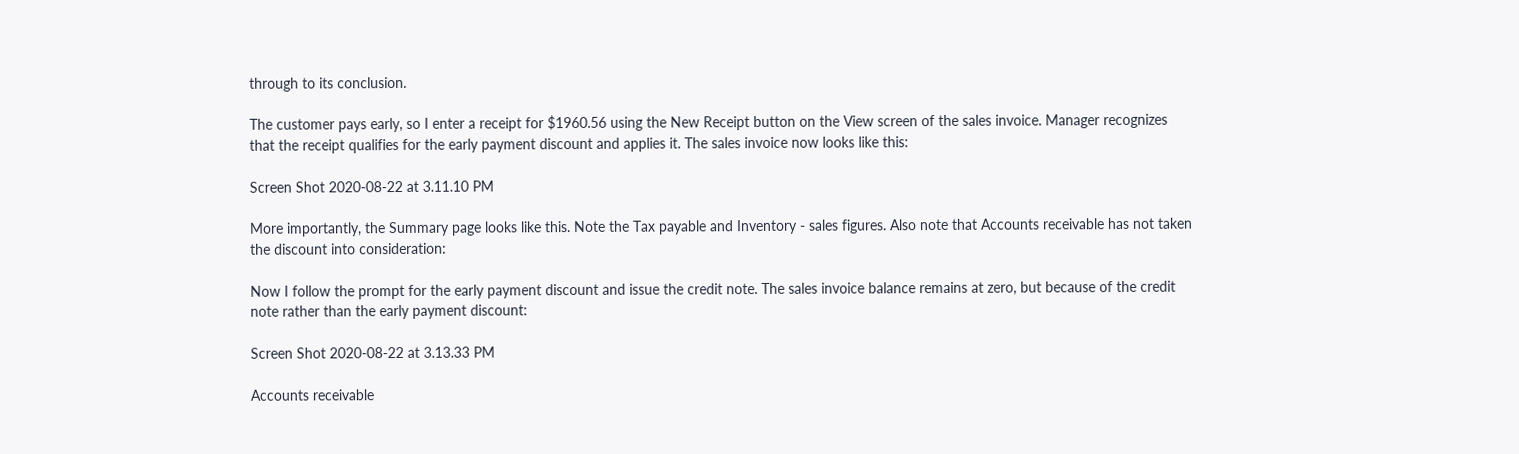through to its conclusion.

The customer pays early, so I enter a receipt for $1960.56 using the New Receipt button on the View screen of the sales invoice. Manager recognizes that the receipt qualifies for the early payment discount and applies it. The sales invoice now looks like this:

Screen Shot 2020-08-22 at 3.11.10 PM

More importantly, the Summary page looks like this. Note the Tax payable and Inventory - sales figures. Also note that Accounts receivable has not taken the discount into consideration:

Now I follow the prompt for the early payment discount and issue the credit note. The sales invoice balance remains at zero, but because of the credit note rather than the early payment discount:

Screen Shot 2020-08-22 at 3.13.33 PM

Accounts receivable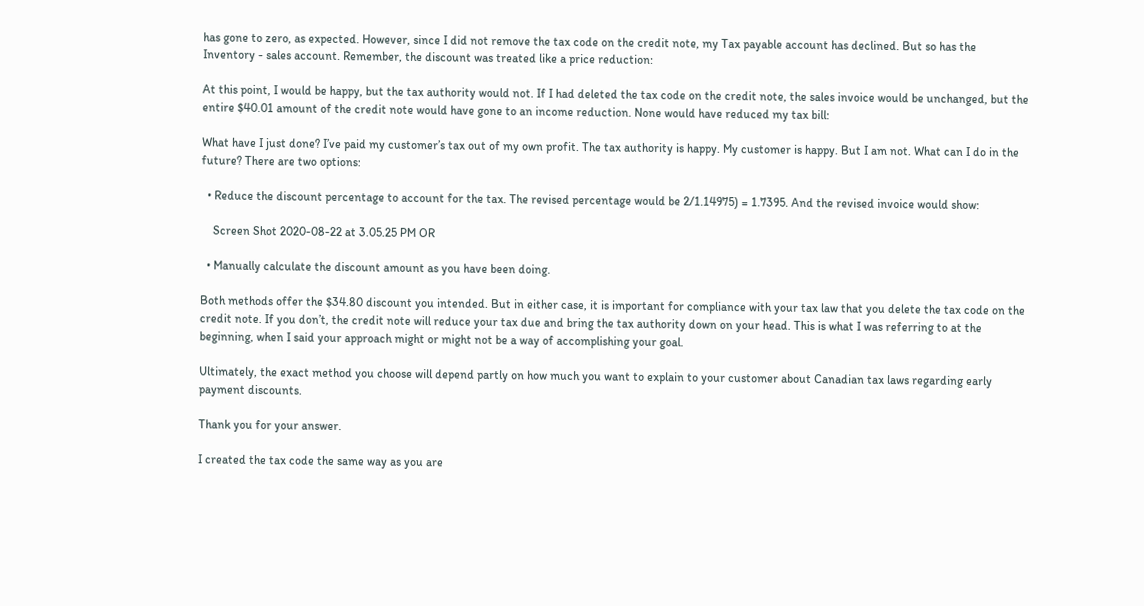has gone to zero, as expected. However, since I did not remove the tax code on the credit note, my Tax payable account has declined. But so has the Inventory - sales account. Remember, the discount was treated like a price reduction:

At this point, I would be happy, but the tax authority would not. If I had deleted the tax code on the credit note, the sales invoice would be unchanged, but the entire $40.01 amount of the credit note would have gone to an income reduction. None would have reduced my tax bill:

What have I just done? I’ve paid my customer’s tax out of my own profit. The tax authority is happy. My customer is happy. But I am not. What can I do in the future? There are two options:

  • Reduce the discount percentage to account for the tax. The revised percentage would be 2/1.14975) = 1.7395. And the revised invoice would show:

    Screen Shot 2020-08-22 at 3.05.25 PM OR

  • Manually calculate the discount amount as you have been doing.

Both methods offer the $34.80 discount you intended. But in either case, it is important for compliance with your tax law that you delete the tax code on the credit note. If you don’t, the credit note will reduce your tax due and bring the tax authority down on your head. This is what I was referring to at the beginning, when I said your approach might or might not be a way of accomplishing your goal.

Ultimately, the exact method you choose will depend partly on how much you want to explain to your customer about Canadian tax laws regarding early payment discounts.

Thank you for your answer.

I created the tax code the same way as you are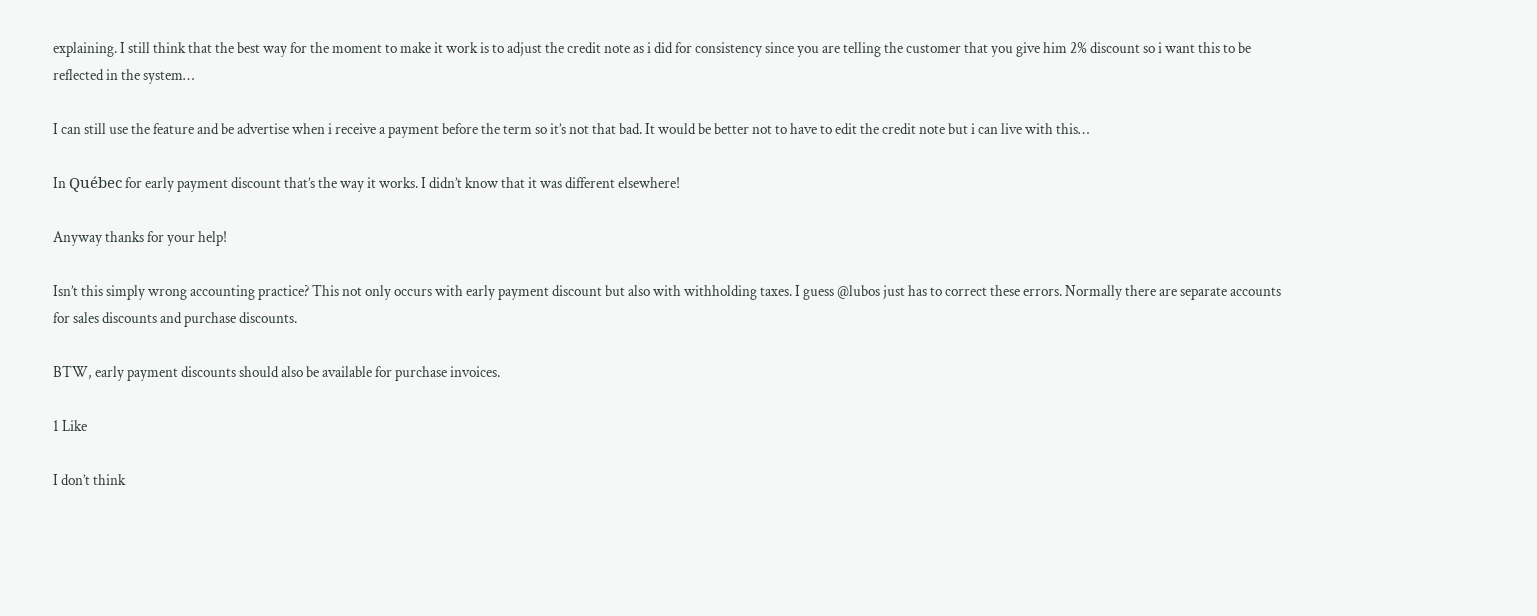explaining. I still think that the best way for the moment to make it work is to adjust the credit note as i did for consistency since you are telling the customer that you give him 2% discount so i want this to be reflected in the system…

I can still use the feature and be advertise when i receive a payment before the term so it’s not that bad. It would be better not to have to edit the credit note but i can live with this…

In Québec for early payment discount that’s the way it works. I didn’t know that it was different elsewhere!

Anyway thanks for your help!

Isn’t this simply wrong accounting practice? This not only occurs with early payment discount but also with withholding taxes. I guess @lubos just has to correct these errors. Normally there are separate accounts for sales discounts and purchase discounts.

BTW, early payment discounts should also be available for purchase invoices.

1 Like

I don’t think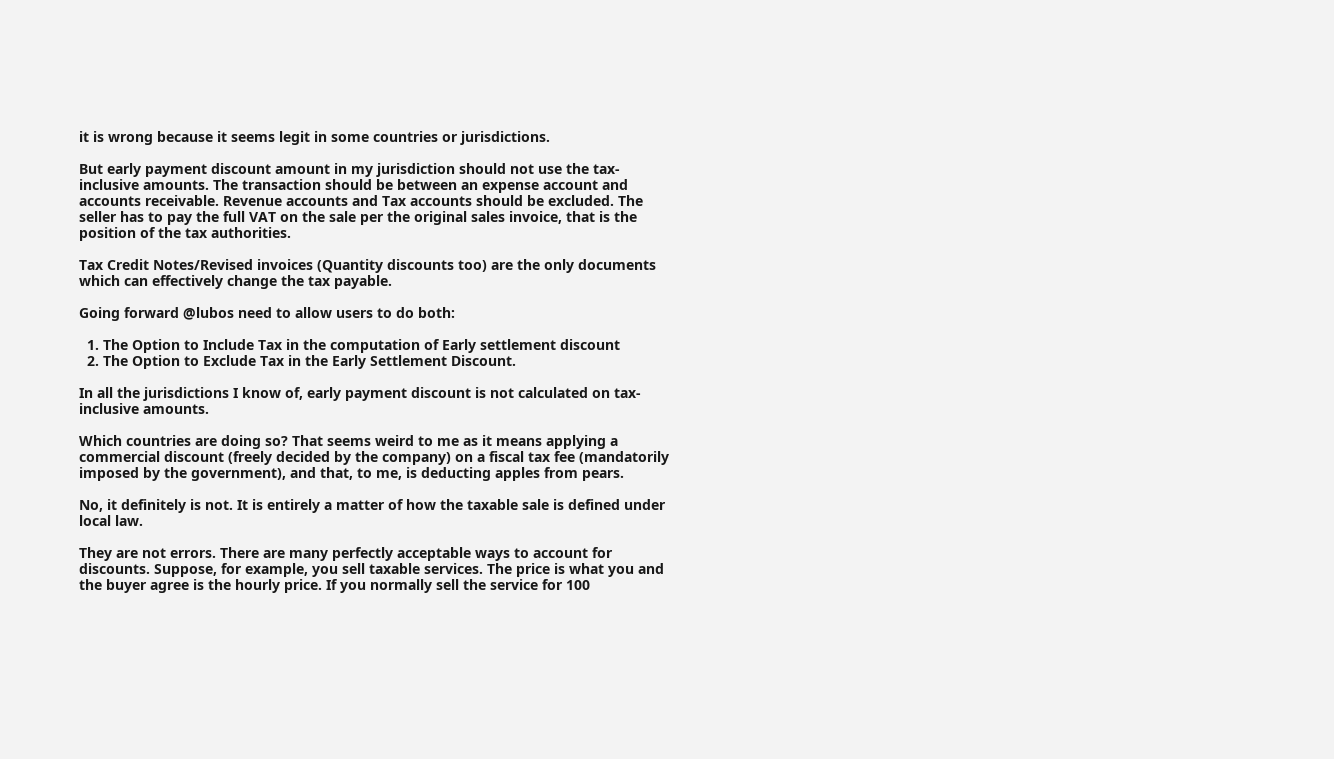it is wrong because it seems legit in some countries or jurisdictions.

But early payment discount amount in my jurisdiction should not use the tax-inclusive amounts. The transaction should be between an expense account and accounts receivable. Revenue accounts and Tax accounts should be excluded. The seller has to pay the full VAT on the sale per the original sales invoice, that is the position of the tax authorities.

Tax Credit Notes/Revised invoices (Quantity discounts too) are the only documents which can effectively change the tax payable.

Going forward @lubos need to allow users to do both:

  1. The Option to Include Tax in the computation of Early settlement discount
  2. The Option to Exclude Tax in the Early Settlement Discount.

In all the jurisdictions I know of, early payment discount is not calculated on tax-inclusive amounts.

Which countries are doing so? That seems weird to me as it means applying a commercial discount (freely decided by the company) on a fiscal tax fee (mandatorily imposed by the government), and that, to me, is deducting apples from pears.

No, it definitely is not. It is entirely a matter of how the taxable sale is defined under local law.

They are not errors. There are many perfectly acceptable ways to account for discounts. Suppose, for example, you sell taxable services. The price is what you and the buyer agree is the hourly price. If you normally sell the service for 100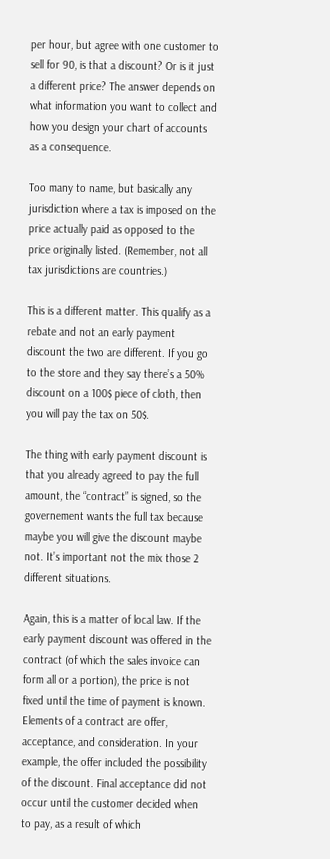per hour, but agree with one customer to sell for 90, is that a discount? Or is it just a different price? The answer depends on what information you want to collect and how you design your chart of accounts as a consequence.

Too many to name, but basically any jurisdiction where a tax is imposed on the price actually paid as opposed to the price originally listed. (Remember, not all tax jurisdictions are countries.)

This is a different matter. This qualify as a rebate and not an early payment discount the two are different. If you go to the store and they say there’s a 50% discount on a 100$ piece of cloth, then you will pay the tax on 50$.

The thing with early payment discount is that you already agreed to pay the full amount, the “contract” is signed, so the governement wants the full tax because maybe you will give the discount maybe not. It’s important not the mix those 2 different situations.

Again, this is a matter of local law. If the early payment discount was offered in the contract (of which the sales invoice can form all or a portion), the price is not fixed until the time of payment is known. Elements of a contract are offer, acceptance, and consideration. In your example, the offer included the possibility of the discount. Final acceptance did not occur until the customer decided when to pay, as a result of which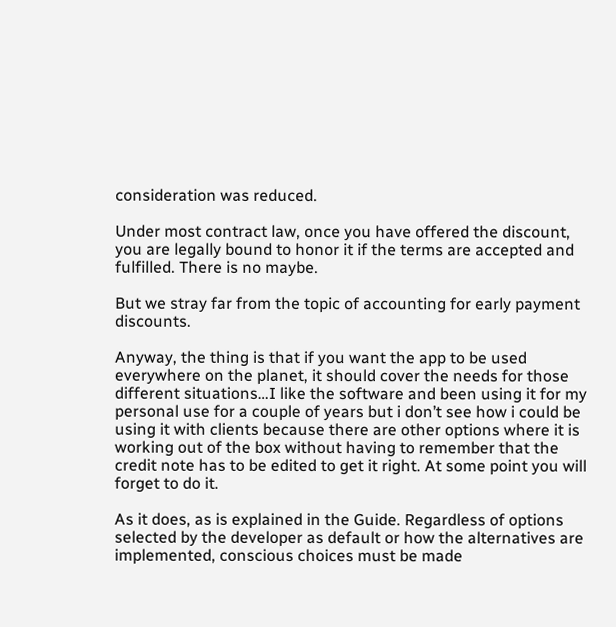consideration was reduced.

Under most contract law, once you have offered the discount, you are legally bound to honor it if the terms are accepted and fulfilled. There is no maybe.

But we stray far from the topic of accounting for early payment discounts.

Anyway, the thing is that if you want the app to be used everywhere on the planet, it should cover the needs for those different situations…I like the software and been using it for my personal use for a couple of years but i don’t see how i could be using it with clients because there are other options where it is working out of the box without having to remember that the credit note has to be edited to get it right. At some point you will forget to do it.

As it does, as is explained in the Guide. Regardless of options selected by the developer as default or how the alternatives are implemented, conscious choices must be made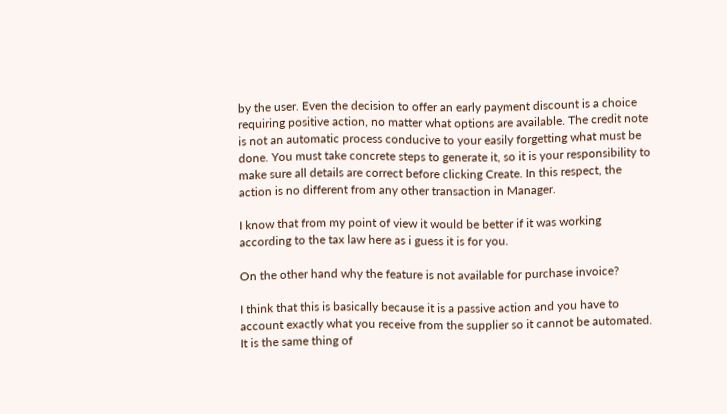by the user. Even the decision to offer an early payment discount is a choice requiring positive action, no matter what options are available. The credit note is not an automatic process conducive to your easily forgetting what must be done. You must take concrete steps to generate it, so it is your responsibility to make sure all details are correct before clicking Create. In this respect, the action is no different from any other transaction in Manager.

I know that from my point of view it would be better if it was working according to the tax law here as i guess it is for you.

On the other hand why the feature is not available for purchase invoice?

I think that this is basically because it is a passive action and you have to account exactly what you receive from the supplier so it cannot be automated. It is the same thing of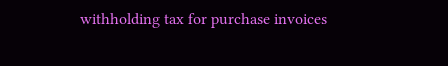withholding tax for purchase invoices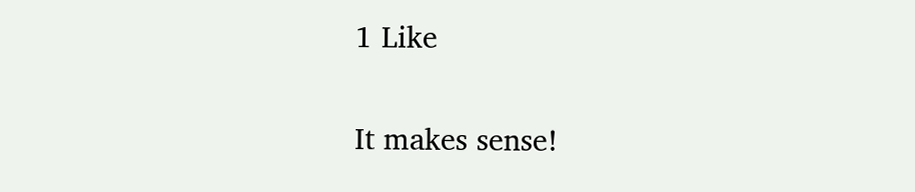1 Like

It makes sense!